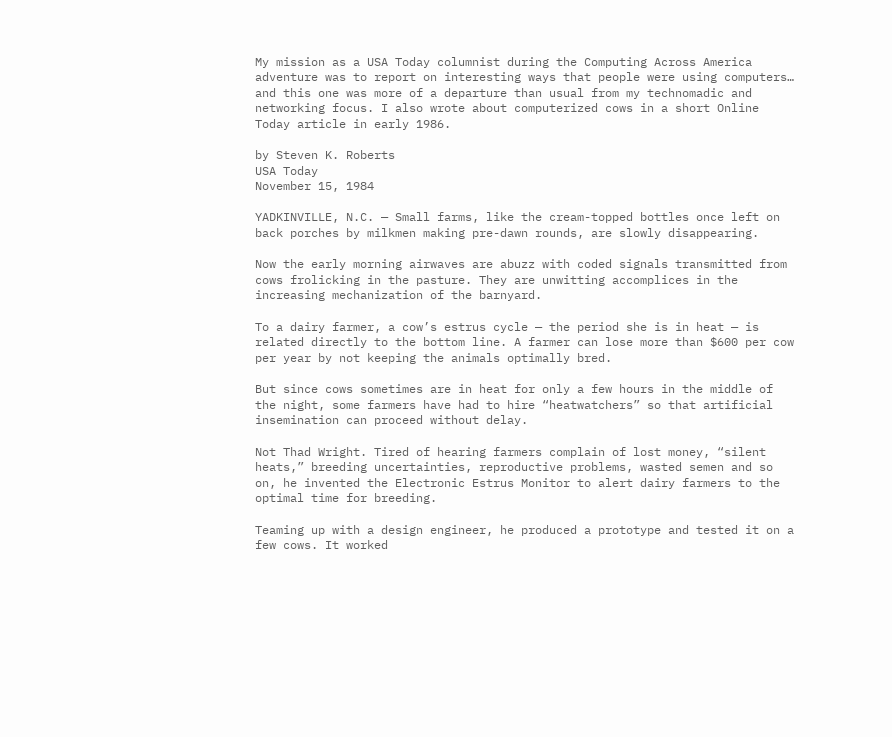My mission as a USA Today columnist during the Computing Across America adventure was to report on interesting ways that people were using computers… and this one was more of a departure than usual from my technomadic and networking focus. I also wrote about computerized cows in a short Online Today article in early 1986.

by Steven K. Roberts
USA Today
November 15, 1984

YADKINVILLE, N.C. — Small farms, like the cream-topped bottles once left on back porches by milkmen making pre-dawn rounds, are slowly disappearing.

Now the early morning airwaves are abuzz with coded signals transmitted from cows frolicking in the pasture. They are unwitting accomplices in the increasing mechanization of the barnyard.

To a dairy farmer, a cow’s estrus cycle — the period she is in heat — is related directly to the bottom line. A farmer can lose more than $600 per cow per year by not keeping the animals optimally bred.

But since cows sometimes are in heat for only a few hours in the middle of the night, some farmers have had to hire “heatwatchers” so that artificial insemination can proceed without delay.

Not Thad Wright. Tired of hearing farmers complain of lost money, “silent heats,” breeding uncertainties, reproductive problems, wasted semen and so on, he invented the Electronic Estrus Monitor to alert dairy farmers to the optimal time for breeding.

Teaming up with a design engineer, he produced a prototype and tested it on a few cows. It worked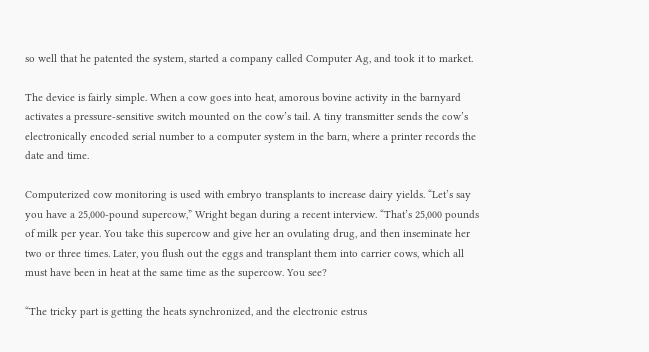so well that he patented the system, started a company called Computer Ag, and took it to market.

The device is fairly simple. When a cow goes into heat, amorous bovine activity in the barnyard activates a pressure-sensitive switch mounted on the cow’s tail. A tiny transmitter sends the cow’s electronically encoded serial number to a computer system in the barn, where a printer records the date and time.

Computerized cow monitoring is used with embryo transplants to increase dairy yields. “Let’s say you have a 25,000-pound supercow,” Wright began during a recent interview. “That’s 25,000 pounds of milk per year. You take this supercow and give her an ovulating drug, and then inseminate her two or three times. Later, you flush out the eggs and transplant them into carrier cows, which all must have been in heat at the same time as the supercow. You see?

“The tricky part is getting the heats synchronized, and the electronic estrus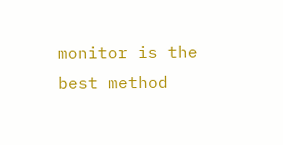monitor is the best method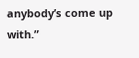anybody’s come up with.”